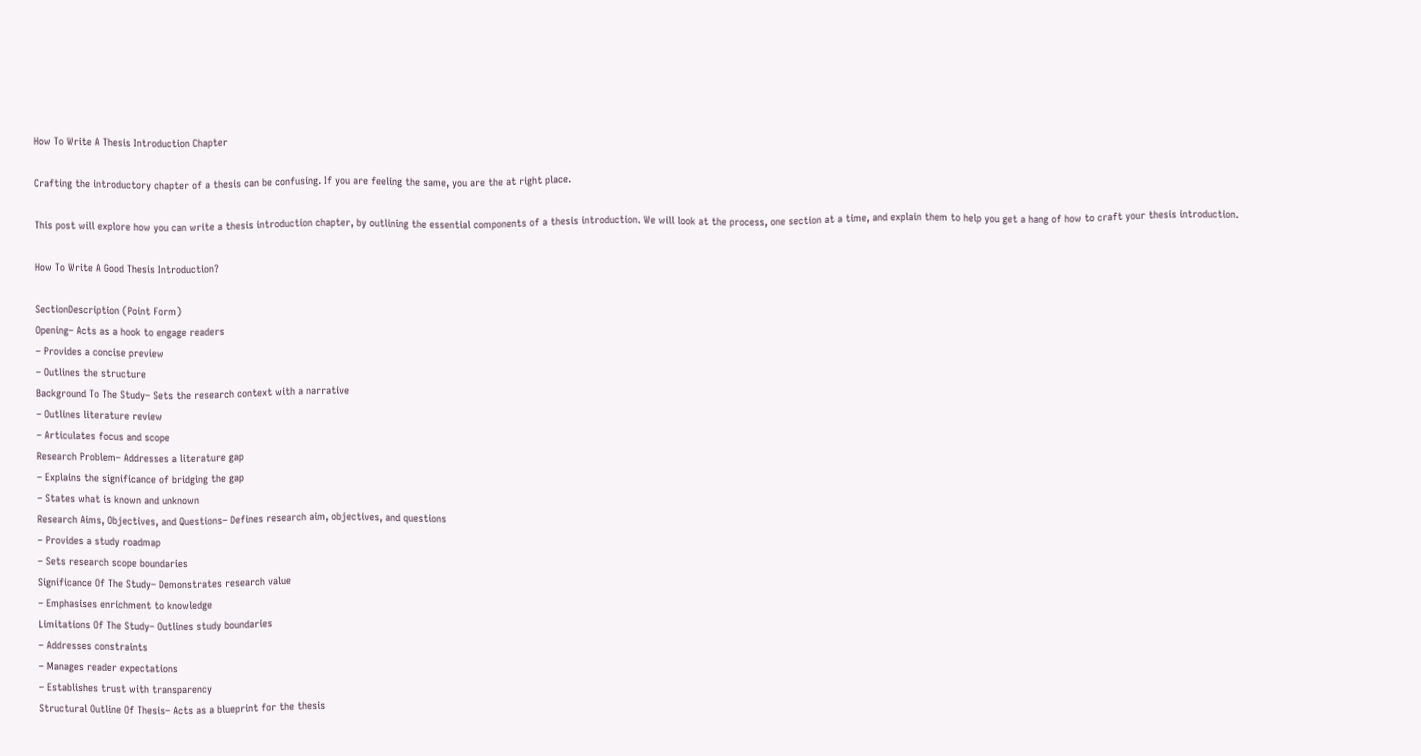How To Write A Thesis Introduction Chapter

Crafting the introductory chapter of a thesis can be confusing. If you are feeling the same, you are the at right place.

This post will explore how you can write a thesis introduction chapter, by outlining the essential components of a thesis introduction. We will look at the process, one section at a time, and explain them to help you get a hang of how to craft your thesis introduction.

How To Write A Good Thesis Introduction?

SectionDescription (Point Form)
Opening– Acts as a hook to engage readers
– Provides a concise preview
– Outlines the structure
Background To The Study– Sets the research context with a narrative
– Outlines literature review
– Articulates focus and scope
Research Problem– Addresses a literature gap
– Explains the significance of bridging the gap
– States what is known and unknown
Research Aims, Objectives, and Questions– Defines research aim, objectives, and questions
– Provides a study roadmap
– Sets research scope boundaries
Significance Of The Study– Demonstrates research value
– Emphasises enrichment to knowledge
Limitations Of The Study– Outlines study boundaries
– Addresses constraints
– Manages reader expectations
– Establishes trust with transparency
Structural Outline Of Thesis– Acts as a blueprint for the thesis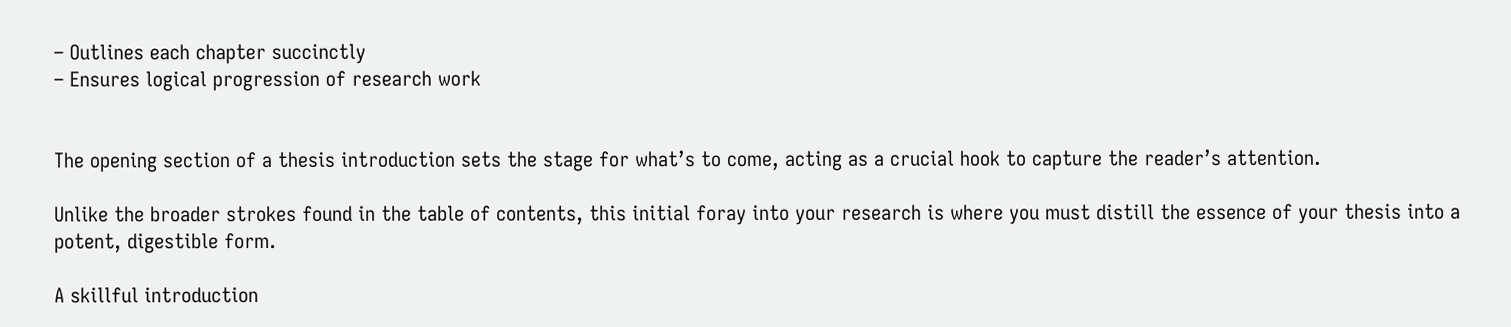– Outlines each chapter succinctly
– Ensures logical progression of research work


The opening section of a thesis introduction sets the stage for what’s to come, acting as a crucial hook to capture the reader’s attention.

Unlike the broader strokes found in the table of contents, this initial foray into your research is where you must distill the essence of your thesis into a potent, digestible form.

A skillful introduction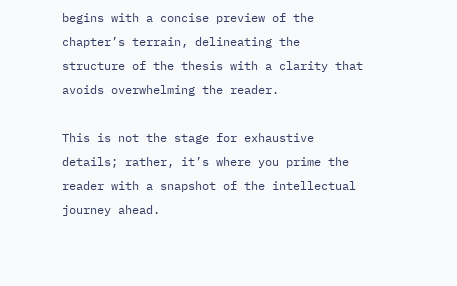begins with a concise preview of the chapter’s terrain, delineating the structure of the thesis with a clarity that avoids overwhelming the reader.

This is not the stage for exhaustive details; rather, it’s where you prime the reader with a snapshot of the intellectual journey ahead.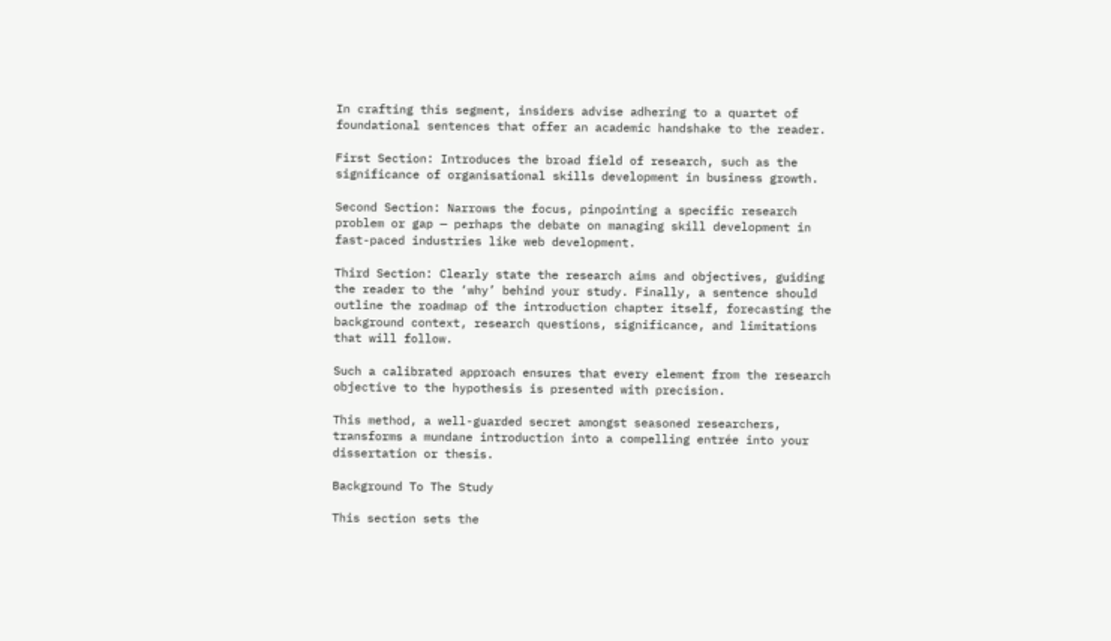In crafting this segment, insiders advise adhering to a quartet of foundational sentences that offer an academic handshake to the reader.

First Section: Introduces the broad field of research, such as the significance of organisational skills development in business growth.

Second Section: Narrows the focus, pinpointing a specific research problem or gap — perhaps the debate on managing skill development in fast-paced industries like web development.

Third Section: Clearly state the research aims and objectives, guiding the reader to the ‘why’ behind your study. Finally, a sentence should outline the roadmap of the introduction chapter itself, forecasting the background context, research questions, significance, and limitations that will follow.

Such a calibrated approach ensures that every element from the research objective to the hypothesis is presented with precision.

This method, a well-guarded secret amongst seasoned researchers, transforms a mundane introduction into a compelling entrée into your dissertation or thesis.

Background To The Study

This section sets the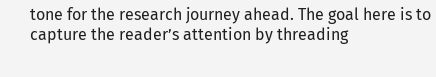tone for the research journey ahead. The goal here is to capture the reader’s attention by threading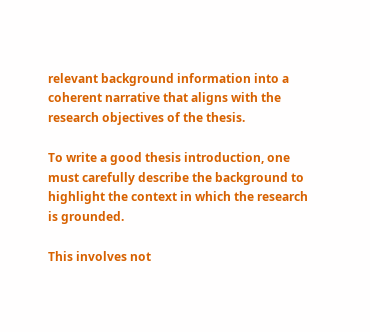relevant background information into a coherent narrative that aligns with the research objectives of the thesis.

To write a good thesis introduction, one must carefully describe the background to highlight the context in which the research is grounded.

This involves not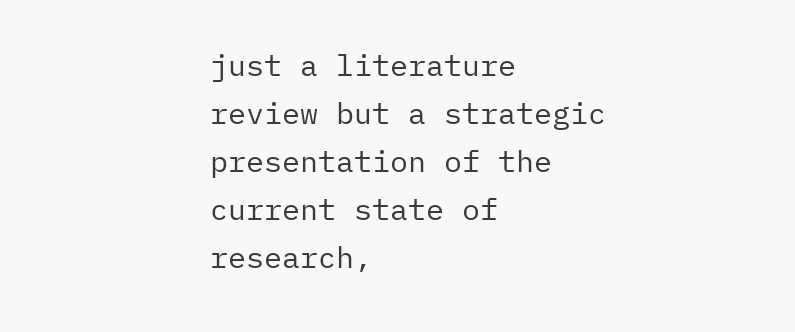just a literature review but a strategic presentation of the current state of research,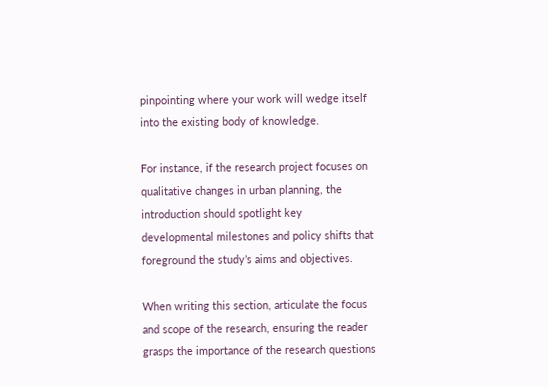pinpointing where your work will wedge itself into the existing body of knowledge.

For instance, if the research project focuses on qualitative changes in urban planning, the introduction should spotlight key developmental milestones and policy shifts that foreground the study’s aims and objectives.

When writing this section, articulate the focus and scope of the research, ensuring the reader grasps the importance of the research questions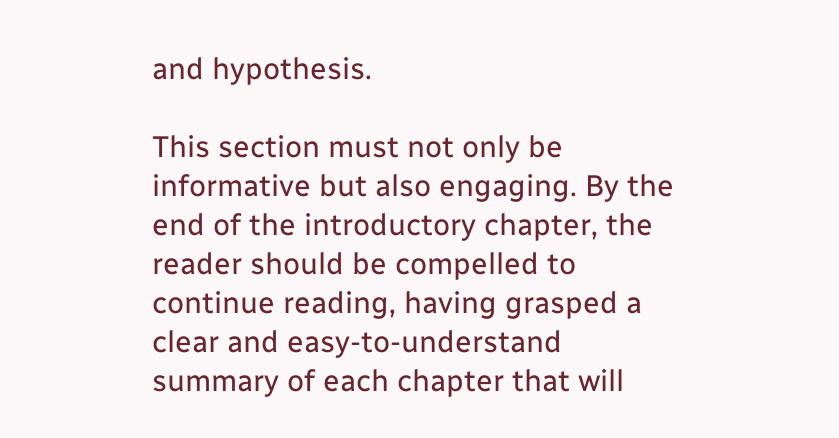and hypothesis.

This section must not only be informative but also engaging. By the end of the introductory chapter, the reader should be compelled to continue reading, having grasped a clear and easy-to-understand summary of each chapter that will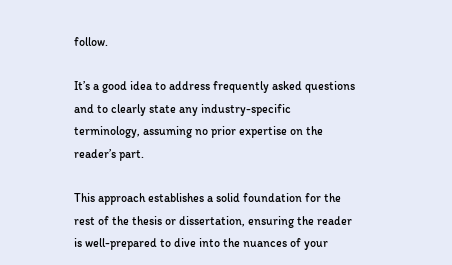follow.

It’s a good idea to address frequently asked questions and to clearly state any industry-specific terminology, assuming no prior expertise on the reader’s part.

This approach establishes a solid foundation for the rest of the thesis or dissertation, ensuring the reader is well-prepared to dive into the nuances of your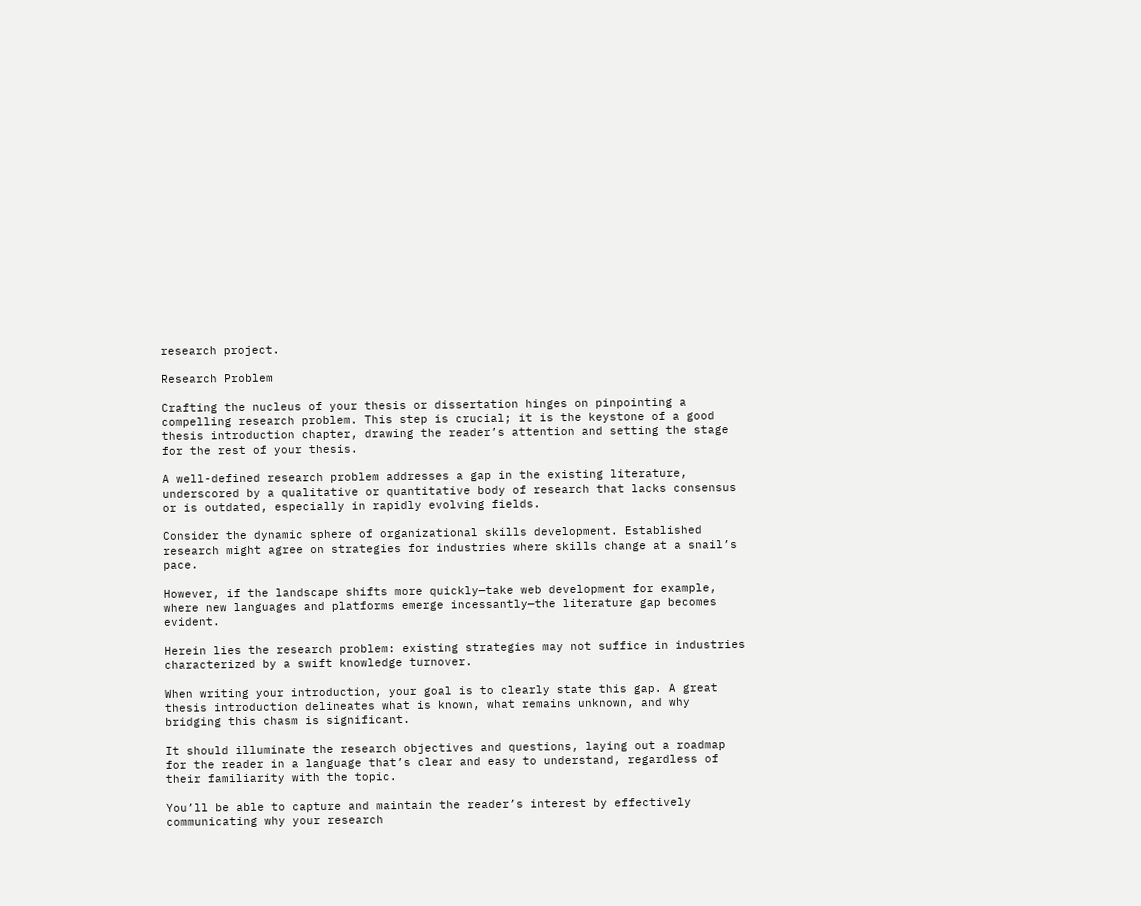research project.

Research Problem

Crafting the nucleus of your thesis or dissertation hinges on pinpointing a compelling research problem. This step is crucial; it is the keystone of a good thesis introduction chapter, drawing the reader’s attention and setting the stage for the rest of your thesis.

A well-defined research problem addresses a gap in the existing literature, underscored by a qualitative or quantitative body of research that lacks consensus or is outdated, especially in rapidly evolving fields.

Consider the dynamic sphere of organizational skills development. Established research might agree on strategies for industries where skills change at a snail’s pace.

However, if the landscape shifts more quickly—take web development for example, where new languages and platforms emerge incessantly—the literature gap becomes evident.

Herein lies the research problem: existing strategies may not suffice in industries characterized by a swift knowledge turnover.

When writing your introduction, your goal is to clearly state this gap. A great thesis introduction delineates what is known, what remains unknown, and why bridging this chasm is significant.

It should illuminate the research objectives and questions, laying out a roadmap for the reader in a language that’s clear and easy to understand, regardless of their familiarity with the topic.

You’ll be able to capture and maintain the reader’s interest by effectively communicating why your research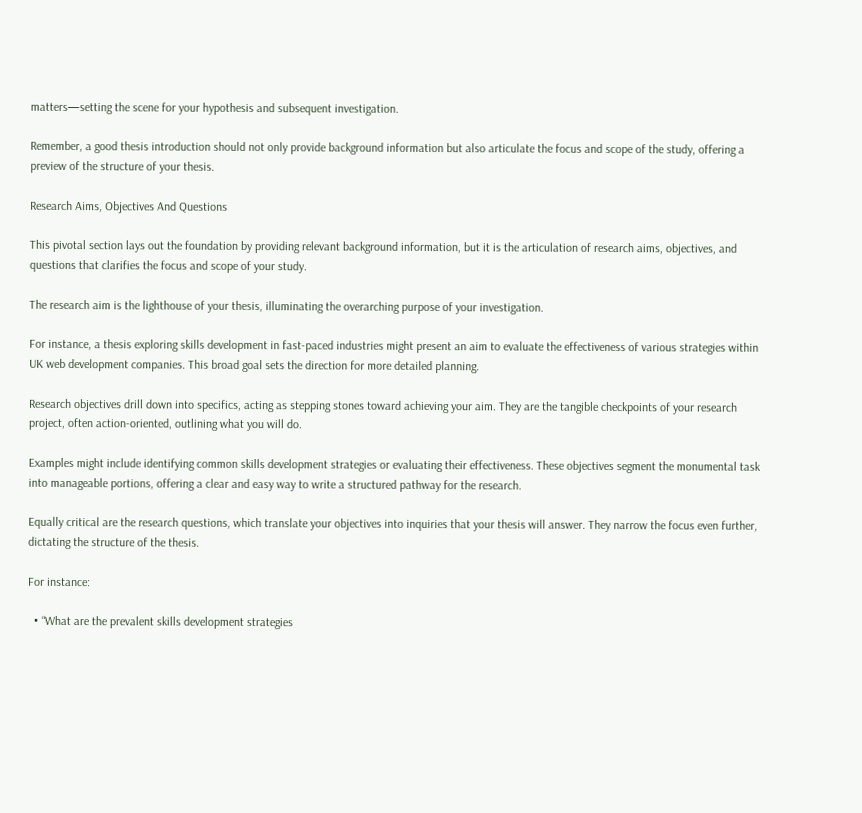matters—setting the scene for your hypothesis and subsequent investigation.

Remember, a good thesis introduction should not only provide background information but also articulate the focus and scope of the study, offering a preview of the structure of your thesis.

Research Aims, Objectives And Questions

This pivotal section lays out the foundation by providing relevant background information, but it is the articulation of research aims, objectives, and questions that clarifies the focus and scope of your study.

The research aim is the lighthouse of your thesis, illuminating the overarching purpose of your investigation.

For instance, a thesis exploring skills development in fast-paced industries might present an aim to evaluate the effectiveness of various strategies within UK web development companies. This broad goal sets the direction for more detailed planning.

Research objectives drill down into specifics, acting as stepping stones toward achieving your aim. They are the tangible checkpoints of your research project, often action-oriented, outlining what you will do.

Examples might include identifying common skills development strategies or evaluating their effectiveness. These objectives segment the monumental task into manageable portions, offering a clear and easy way to write a structured pathway for the research.

Equally critical are the research questions, which translate your objectives into inquiries that your thesis will answer. They narrow the focus even further, dictating the structure of the thesis.

For instance:

  • “What are the prevalent skills development strategies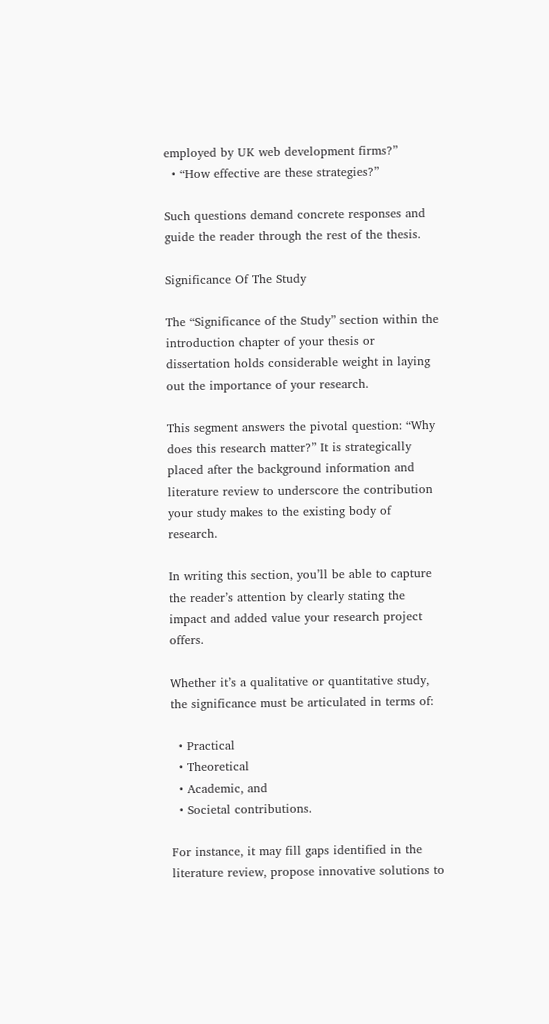employed by UK web development firms?”
  • “How effective are these strategies?”

Such questions demand concrete responses and guide the reader through the rest of the thesis.

Significance Of The Study

The “Significance of the Study” section within the introduction chapter of your thesis or dissertation holds considerable weight in laying out the importance of your research.

This segment answers the pivotal question: “Why does this research matter?” It is strategically placed after the background information and literature review to underscore the contribution your study makes to the existing body of research.

In writing this section, you’ll be able to capture the reader’s attention by clearly stating the impact and added value your research project offers.

Whether it’s a qualitative or quantitative study, the significance must be articulated in terms of:

  • Practical
  • Theoretical
  • Academic, and
  • Societal contributions.

For instance, it may fill gaps identified in the literature review, propose innovative solutions to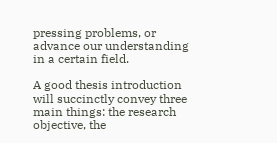pressing problems, or advance our understanding in a certain field.

A good thesis introduction will succinctly convey three main things: the research objective, the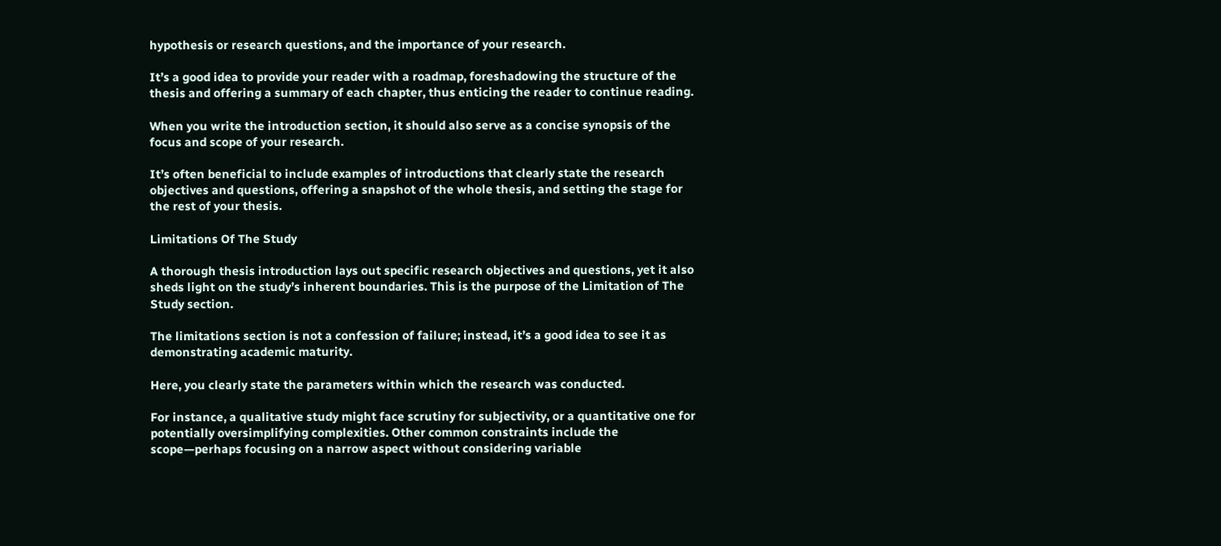hypothesis or research questions, and the importance of your research.

It’s a good idea to provide your reader with a roadmap, foreshadowing the structure of the thesis and offering a summary of each chapter, thus enticing the reader to continue reading.

When you write the introduction section, it should also serve as a concise synopsis of the focus and scope of your research.

It’s often beneficial to include examples of introductions that clearly state the research objectives and questions, offering a snapshot of the whole thesis, and setting the stage for the rest of your thesis.

Limitations Of The Study

A thorough thesis introduction lays out specific research objectives and questions, yet it also sheds light on the study’s inherent boundaries. This is the purpose of the Limitation of The Study section.

The limitations section is not a confession of failure; instead, it’s a good idea to see it as demonstrating academic maturity.

Here, you clearly state the parameters within which the research was conducted.

For instance, a qualitative study might face scrutiny for subjectivity, or a quantitative one for potentially oversimplifying complexities. Other common constraints include the scope—perhaps focusing on a narrow aspect without considering variable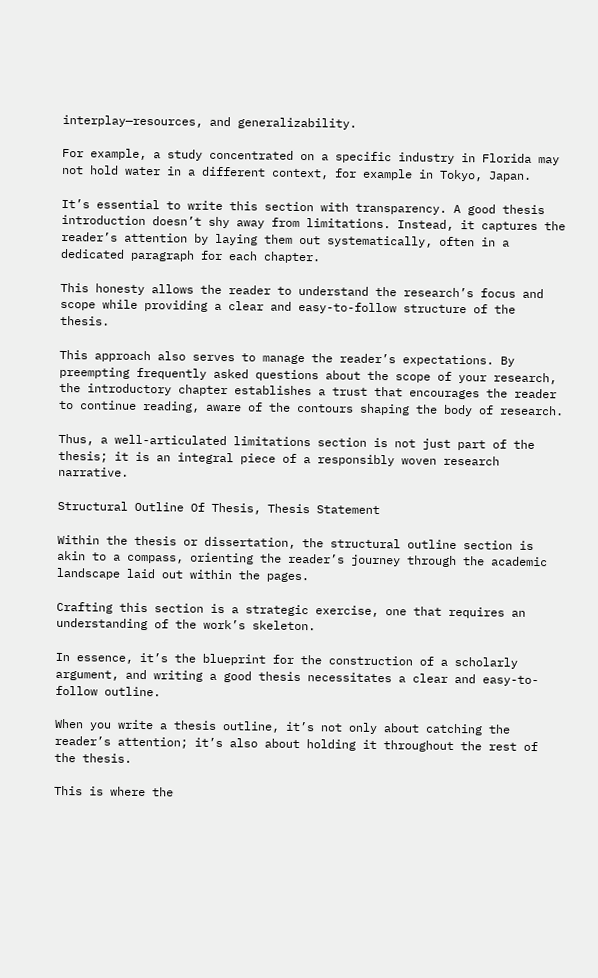interplay—resources, and generalizability.

For example, a study concentrated on a specific industry in Florida may not hold water in a different context, for example in Tokyo, Japan.

It’s essential to write this section with transparency. A good thesis introduction doesn’t shy away from limitations. Instead, it captures the reader’s attention by laying them out systematically, often in a dedicated paragraph for each chapter.

This honesty allows the reader to understand the research’s focus and scope while providing a clear and easy-to-follow structure of the thesis.

This approach also serves to manage the reader’s expectations. By preempting frequently asked questions about the scope of your research, the introductory chapter establishes a trust that encourages the reader to continue reading, aware of the contours shaping the body of research.

Thus, a well-articulated limitations section is not just part of the thesis; it is an integral piece of a responsibly woven research narrative.

Structural Outline Of Thesis, Thesis Statement

Within the thesis or dissertation, the structural outline section is akin to a compass, orienting the reader’s journey through the academic landscape laid out within the pages.

Crafting this section is a strategic exercise, one that requires an understanding of the work’s skeleton.

In essence, it’s the blueprint for the construction of a scholarly argument, and writing a good thesis necessitates a clear and easy-to-follow outline.

When you write a thesis outline, it’s not only about catching the reader’s attention; it’s also about holding it throughout the rest of the thesis.

This is where the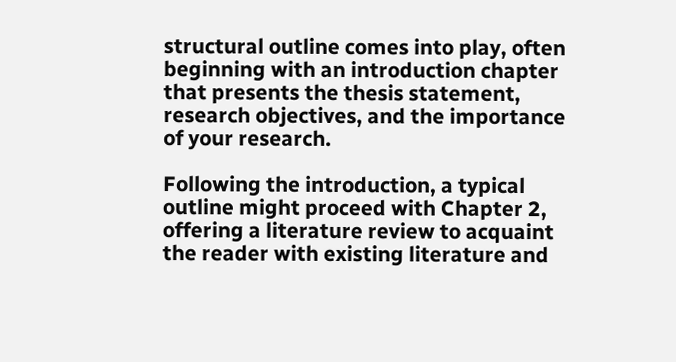structural outline comes into play, often beginning with an introduction chapter that presents the thesis statement, research objectives, and the importance of your research.

Following the introduction, a typical outline might proceed with Chapter 2, offering a literature review to acquaint the reader with existing literature and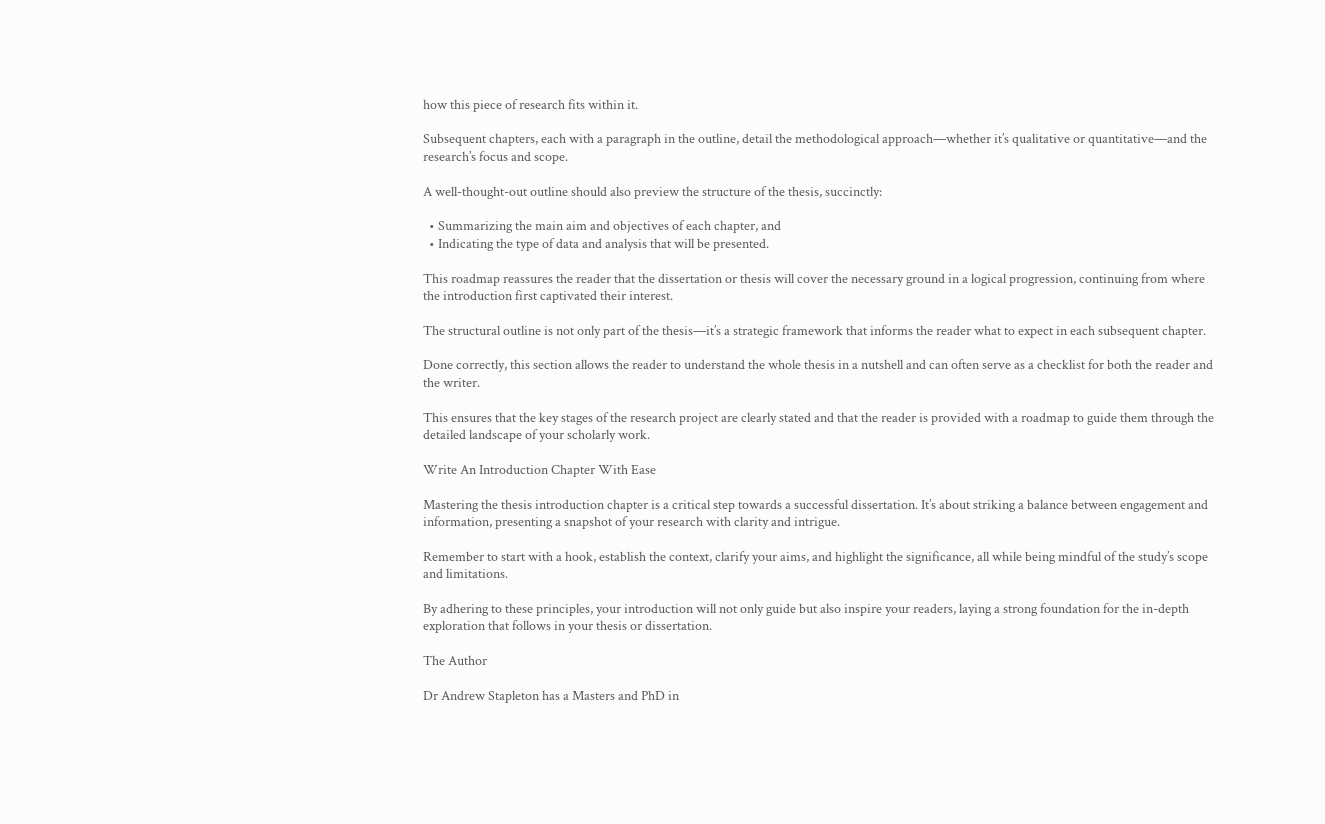how this piece of research fits within it.

Subsequent chapters, each with a paragraph in the outline, detail the methodological approach—whether it’s qualitative or quantitative—and the research’s focus and scope.

A well-thought-out outline should also preview the structure of the thesis, succinctly:

  • Summarizing the main aim and objectives of each chapter, and
  • Indicating the type of data and analysis that will be presented.

This roadmap reassures the reader that the dissertation or thesis will cover the necessary ground in a logical progression, continuing from where the introduction first captivated their interest.

The structural outline is not only part of the thesis—it’s a strategic framework that informs the reader what to expect in each subsequent chapter.

Done correctly, this section allows the reader to understand the whole thesis in a nutshell and can often serve as a checklist for both the reader and the writer.

This ensures that the key stages of the research project are clearly stated and that the reader is provided with a roadmap to guide them through the detailed landscape of your scholarly work.

Write An Introduction Chapter With Ease

Mastering the thesis introduction chapter is a critical step towards a successful dissertation. It’s about striking a balance between engagement and information, presenting a snapshot of your research with clarity and intrigue.

Remember to start with a hook, establish the context, clarify your aims, and highlight the significance, all while being mindful of the study’s scope and limitations.

By adhering to these principles, your introduction will not only guide but also inspire your readers, laying a strong foundation for the in-depth exploration that follows in your thesis or dissertation.

The Author

Dr Andrew Stapleton has a Masters and PhD in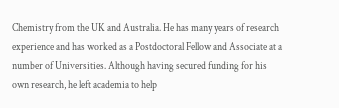Chemistry from the UK and Australia. He has many years of research experience and has worked as a Postdoctoral Fellow and Associate at a number of Universities. Although having secured funding for his own research, he left academia to help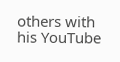others with his YouTube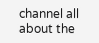channel all about the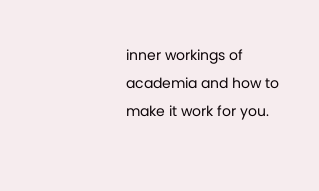inner workings of academia and how to make it work for you.